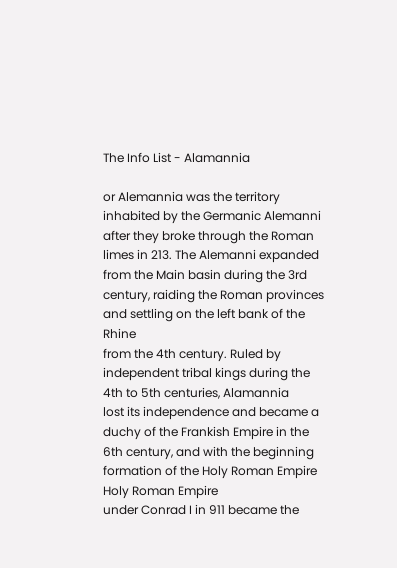The Info List - Alamannia

or Alemannia was the territory inhabited by the Germanic Alemanni
after they broke through the Roman limes in 213. The Alemanni expanded from the Main basin during the 3rd century, raiding the Roman provinces and settling on the left bank of the Rhine
from the 4th century. Ruled by independent tribal kings during the 4th to 5th centuries, Alamannia
lost its independence and became a duchy of the Frankish Empire in the 6th century, and with the beginning formation of the Holy Roman Empire
Holy Roman Empire
under Conrad I in 911 became the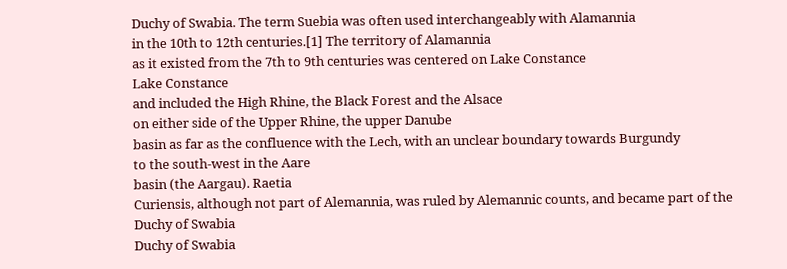Duchy of Swabia. The term Suebia was often used interchangeably with Alamannia
in the 10th to 12th centuries.[1] The territory of Alamannia
as it existed from the 7th to 9th centuries was centered on Lake Constance
Lake Constance
and included the High Rhine, the Black Forest and the Alsace
on either side of the Upper Rhine, the upper Danube
basin as far as the confluence with the Lech, with an unclear boundary towards Burgundy
to the south-west in the Aare
basin (the Aargau). Raetia
Curiensis, although not part of Alemannia, was ruled by Alemannic counts, and became part of the Duchy of Swabia
Duchy of Swabia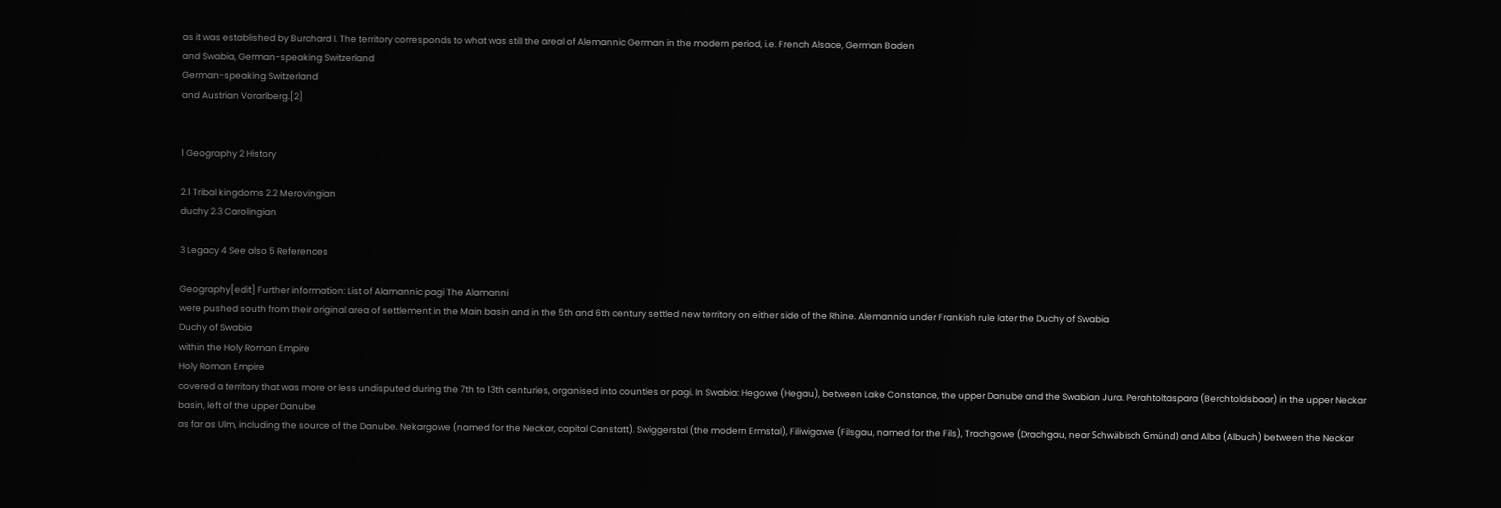as it was established by Burchard I. The territory corresponds to what was still the areal of Alemannic German in the modern period, i.e. French Alsace, German Baden
and Swabia, German-speaking Switzerland
German-speaking Switzerland
and Austrian Vorarlberg.[2]


1 Geography 2 History

2.1 Tribal kingdoms 2.2 Merovingian
duchy 2.3 Carolingian

3 Legacy 4 See also 5 References

Geography[edit] Further information: List of Alamannic pagi The Alamanni
were pushed south from their original area of settlement in the Main basin and in the 5th and 6th century settled new territory on either side of the Rhine. Alemannia under Frankish rule later the Duchy of Swabia
Duchy of Swabia
within the Holy Roman Empire
Holy Roman Empire
covered a territory that was more or less undisputed during the 7th to 13th centuries, organised into counties or pagi. In Swabia: Hegowe (Hegau), between Lake Constance, the upper Danube and the Swabian Jura. Perahtoltaspara (Berchtoldsbaar) in the upper Neckar
basin, left of the upper Danube
as far as Ulm, including the source of the Danube. Nekargowe (named for the Neckar, capital Canstatt). Swiggerstal (the modern Ermstal), Filiwigawe (Filsgau, named for the Fils), Trachgowe (Drachgau, near Schwäbisch Gmünd) and Alba (Albuch) between the Neckar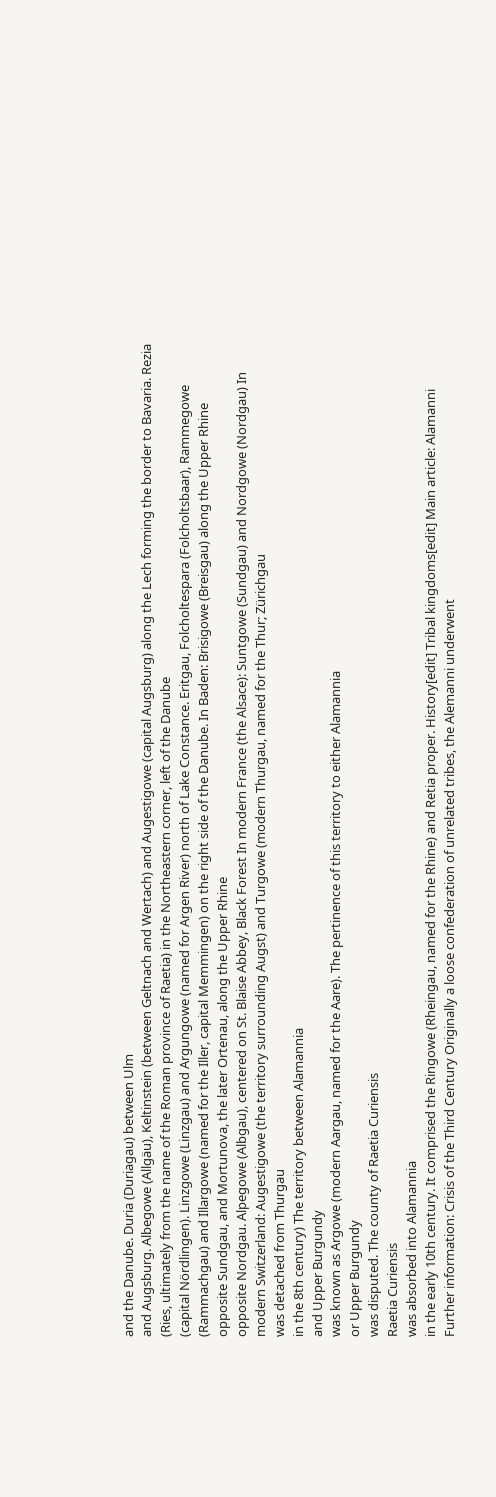and the Danube. Duria (Duriagau) between Ulm
and Augsburg. Albegowe (Allgäu), Keltinstein (between Geltnach and Wertach) and Augestigowe (capital Augsburg) along the Lech forming the border to Bavaria. Rezia (Ries, ultimately from the name of the Roman province of Raetia) in the Northeastern corner, left of the Danube
(capital Nördlingen). Linzgowe (Linzgau) and Argungowe (named for Argen River) north of Lake Constance. Eritgau, Folcholtespara (Folcholtsbaar), Rammegowe (Rammachgau) and Illargowe (named for the Iller, capital Memmingen) on the right side of the Danube. In Baden: Brisigowe (Breisgau) along the Upper Rhine
opposite Sundgau, and Mortunova, the later Ortenau, along the Upper Rhine
opposite Nordgau. Alpegowe (Albgau), centered on St. Blaise Abbey, Black Forest In modern France (the Alsace): Suntgowe (Sundgau) and Nordgowe (Nordgau) In modern Switzerland: Augestigowe (the territory surrounding Augst) and Turgowe (modern Thurgau, named for the Thur; Zürichgau
was detached from Thurgau
in the 8th century) The territory between Alamannia
and Upper Burgundy
was known as Argowe (modern Aargau, named for the Aare). The pertinence of this territory to either Alamannia
or Upper Burgundy
was disputed. The county of Raetia Curiensis
Raetia Curiensis
was absorbed into Alamannia
in the early 10th century. It comprised the Ringowe (Rheingau, named for the Rhine) and Retia proper. History[edit] Tribal kingdoms[edit] Main article: Alamanni Further information: Crisis of the Third Century Originally a loose confederation of unrelated tribes, the Alemanni underwent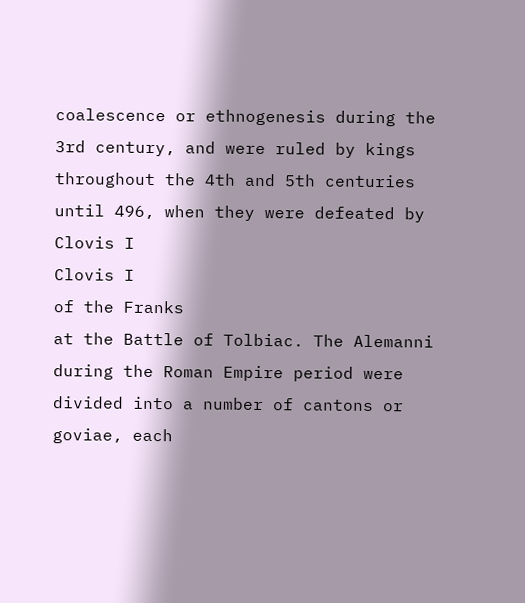coalescence or ethnogenesis during the 3rd century, and were ruled by kings throughout the 4th and 5th centuries until 496, when they were defeated by Clovis I
Clovis I
of the Franks
at the Battle of Tolbiac. The Alemanni
during the Roman Empire period were divided into a number of cantons or goviae, each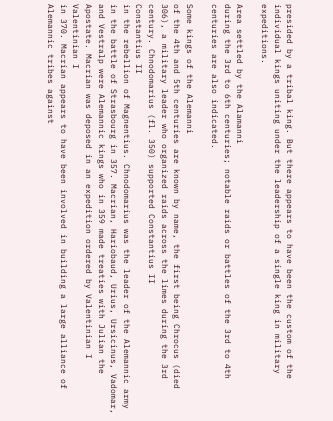presided by a tribal king. But there appears to have been the custom of the individual kings uniting under the leadership of a single king in military expeditions.

Area settled by the Alamanni
during the 3rd to 6th centuries; notable raids or battles of the 3rd to 4th centuries are also indicated.

Some kings of the Alemanni
of the 4th and 5th centuries are known by name, the first being Chrocus (died 306), a military leader who organized raids across the limes during the 3rd century. Chnodomarius (fl. 350) supported Constantius II
Constantius II
in the rebellion of Magnentius. Chnodomarius was the leader of the Alemannic army in the battle of Strasbourg in 357. Macrian, Hariobaud, Urius, Ursicinus, Vadomar, and Vestralp were Alemannic kings who in 359 made treaties with Julian the Apostate. Macrian was deposed in an expedition ordered by Valentinian I
Valentinian I
in 370. Macrian appears to have been involved in building a large alliance of Alemannic tribes against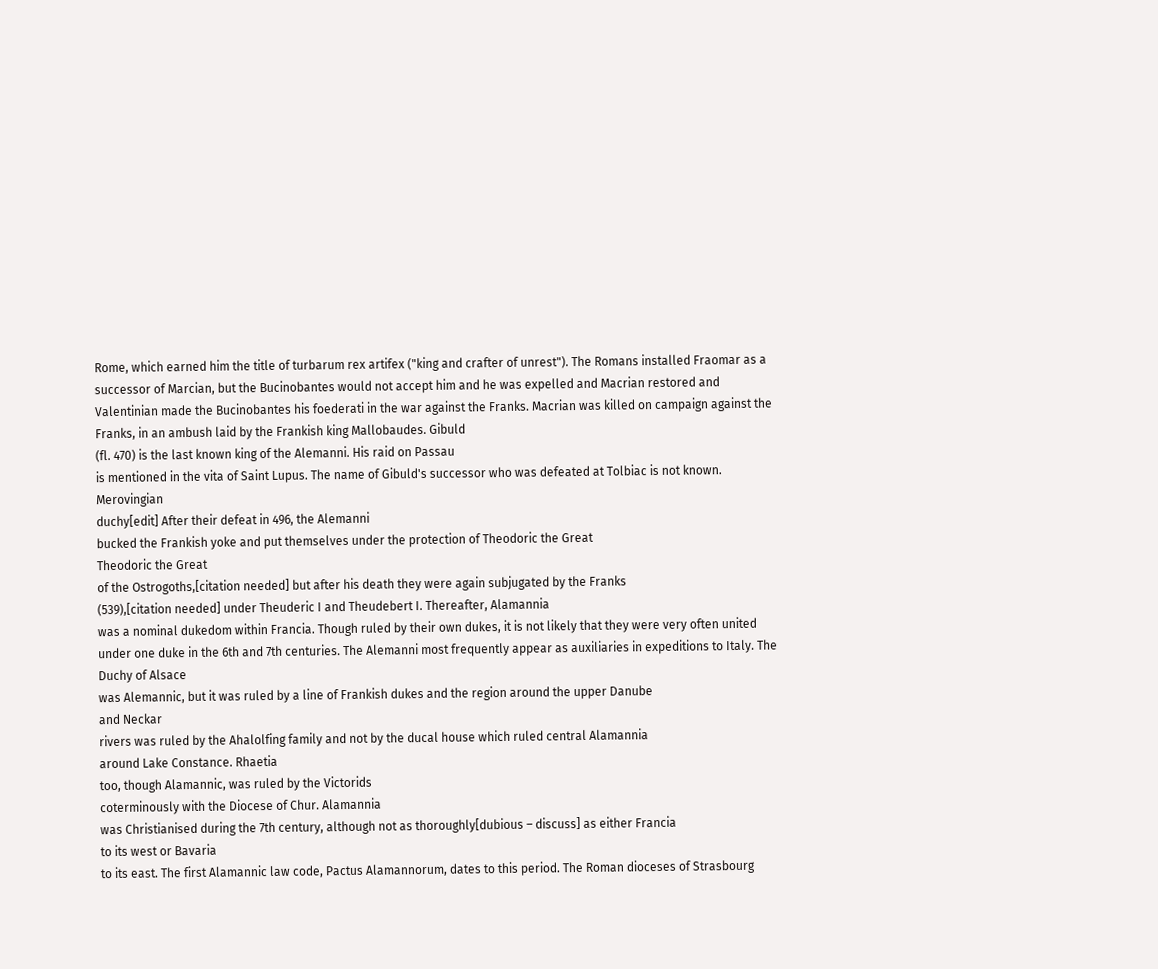Rome, which earned him the title of turbarum rex artifex ("king and crafter of unrest"). The Romans installed Fraomar as a successor of Marcian, but the Bucinobantes would not accept him and he was expelled and Macrian restored and Valentinian made the Bucinobantes his foederati in the war against the Franks. Macrian was killed on campaign against the Franks, in an ambush laid by the Frankish king Mallobaudes. Gibuld
(fl. 470) is the last known king of the Alemanni. His raid on Passau
is mentioned in the vita of Saint Lupus. The name of Gibuld's successor who was defeated at Tolbiac is not known. Merovingian
duchy[edit] After their defeat in 496, the Alemanni
bucked the Frankish yoke and put themselves under the protection of Theodoric the Great
Theodoric the Great
of the Ostrogoths,[citation needed] but after his death they were again subjugated by the Franks
(539),[citation needed] under Theuderic I and Theudebert I. Thereafter, Alamannia
was a nominal dukedom within Francia. Though ruled by their own dukes, it is not likely that they were very often united under one duke in the 6th and 7th centuries. The Alemanni most frequently appear as auxiliaries in expeditions to Italy. The Duchy of Alsace
was Alemannic, but it was ruled by a line of Frankish dukes and the region around the upper Danube
and Neckar
rivers was ruled by the Ahalolfing family and not by the ducal house which ruled central Alamannia
around Lake Constance. Rhaetia
too, though Alamannic, was ruled by the Victorids
coterminously with the Diocese of Chur. Alamannia
was Christianised during the 7th century, although not as thoroughly[dubious – discuss] as either Francia
to its west or Bavaria
to its east. The first Alamannic law code, Pactus Alamannorum, dates to this period. The Roman dioceses of Strasbourg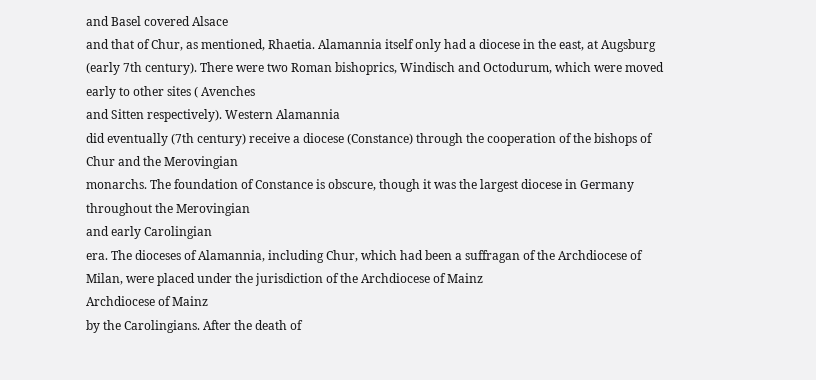and Basel covered Alsace
and that of Chur, as mentioned, Rhaetia. Alamannia itself only had a diocese in the east, at Augsburg
(early 7th century). There were two Roman bishoprics, Windisch and Octodurum, which were moved early to other sites ( Avenches
and Sitten respectively). Western Alamannia
did eventually (7th century) receive a diocese (Constance) through the cooperation of the bishops of Chur and the Merovingian
monarchs. The foundation of Constance is obscure, though it was the largest diocese in Germany
throughout the Merovingian
and early Carolingian
era. The dioceses of Alamannia, including Chur, which had been a suffragan of the Archdiocese of Milan, were placed under the jurisdiction of the Archdiocese of Mainz
Archdiocese of Mainz
by the Carolingians. After the death of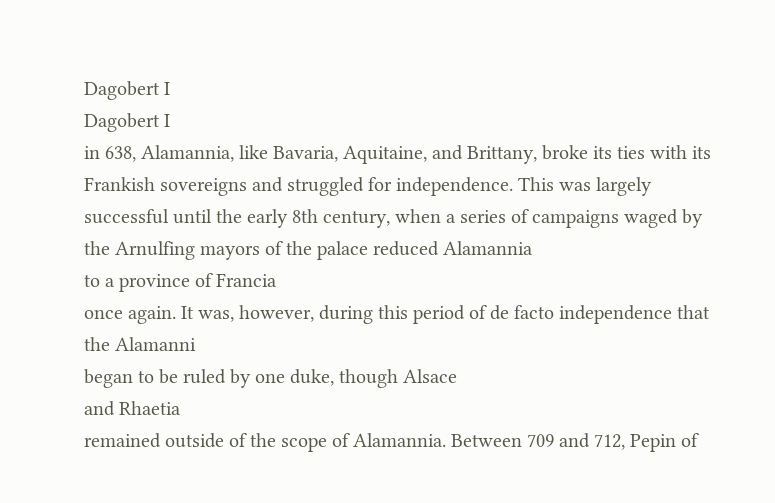Dagobert I
Dagobert I
in 638, Alamannia, like Bavaria, Aquitaine, and Brittany, broke its ties with its Frankish sovereigns and struggled for independence. This was largely successful until the early 8th century, when a series of campaigns waged by the Arnulfing mayors of the palace reduced Alamannia
to a province of Francia
once again. It was, however, during this period of de facto independence that the Alamanni
began to be ruled by one duke, though Alsace
and Rhaetia
remained outside of the scope of Alamannia. Between 709 and 712, Pepin of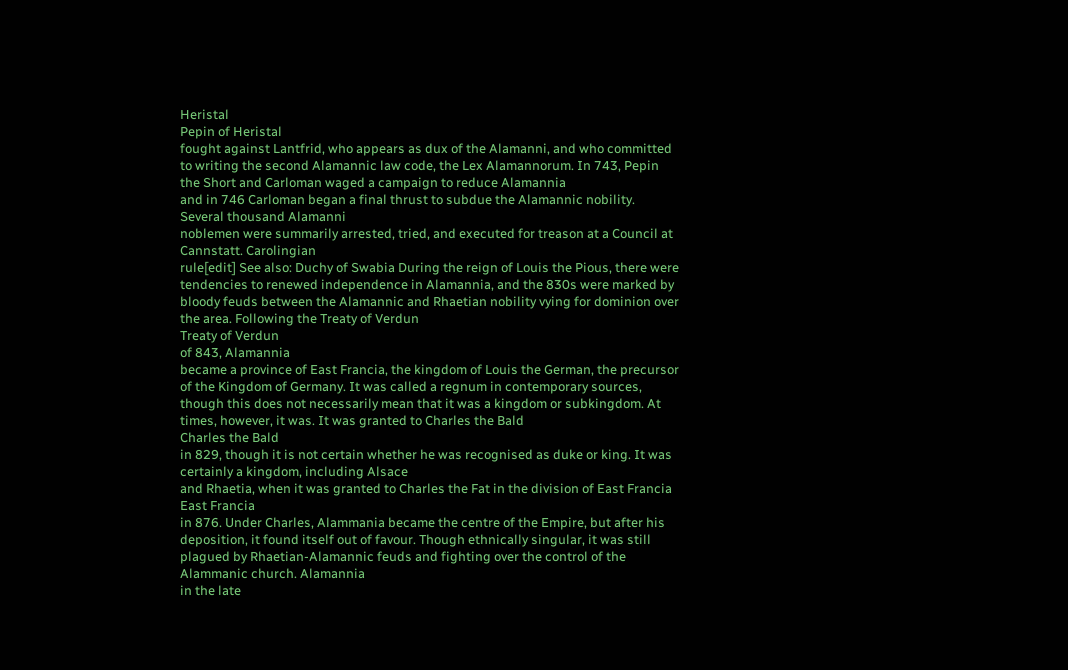Heristal
Pepin of Heristal
fought against Lantfrid, who appears as dux of the Alamanni, and who committed to writing the second Alamannic law code, the Lex Alamannorum. In 743, Pepin the Short and Carloman waged a campaign to reduce Alamannia
and in 746 Carloman began a final thrust to subdue the Alamannic nobility. Several thousand Alamanni
noblemen were summarily arrested, tried, and executed for treason at a Council at Cannstatt. Carolingian
rule[edit] See also: Duchy of Swabia During the reign of Louis the Pious, there were tendencies to renewed independence in Alamannia, and the 830s were marked by bloody feuds between the Alamannic and Rhaetian nobility vying for dominion over the area. Following the Treaty of Verdun
Treaty of Verdun
of 843, Alamannia
became a province of East Francia, the kingdom of Louis the German, the precursor of the Kingdom of Germany. It was called a regnum in contemporary sources, though this does not necessarily mean that it was a kingdom or subkingdom. At times, however, it was. It was granted to Charles the Bald
Charles the Bald
in 829, though it is not certain whether he was recognised as duke or king. It was certainly a kingdom, including Alsace
and Rhaetia, when it was granted to Charles the Fat in the division of East Francia
East Francia
in 876. Under Charles, Alammania became the centre of the Empire, but after his deposition, it found itself out of favour. Though ethnically singular, it was still plagued by Rhaetian-Alamannic feuds and fighting over the control of the Alammanic church. Alamannia
in the late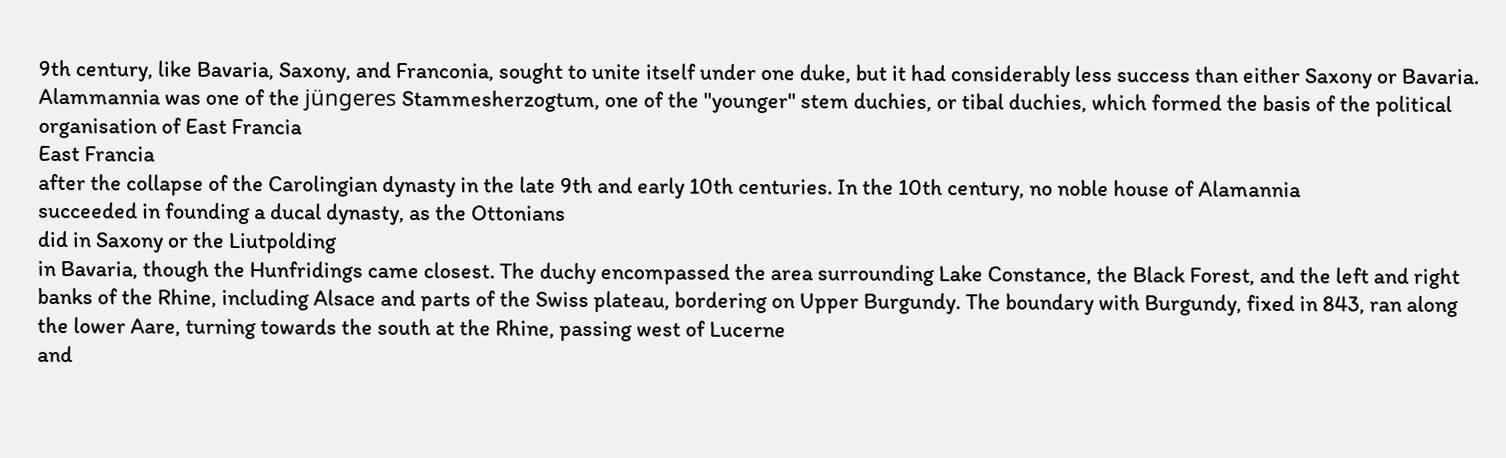9th century, like Bavaria, Saxony, and Franconia, sought to unite itself under one duke, but it had considerably less success than either Saxony or Bavaria. Alammannia was one of the jüngeres Stammesherzogtum, one of the "younger" stem duchies, or tibal duchies, which formed the basis of the political organisation of East Francia
East Francia
after the collapse of the Carolingian dynasty in the late 9th and early 10th centuries. In the 10th century, no noble house of Alamannia
succeeded in founding a ducal dynasty, as the Ottonians
did in Saxony or the Liutpolding
in Bavaria, though the Hunfridings came closest. The duchy encompassed the area surrounding Lake Constance, the Black Forest, and the left and right banks of the Rhine, including Alsace and parts of the Swiss plateau, bordering on Upper Burgundy. The boundary with Burgundy, fixed in 843, ran along the lower Aare, turning towards the south at the Rhine, passing west of Lucerne
and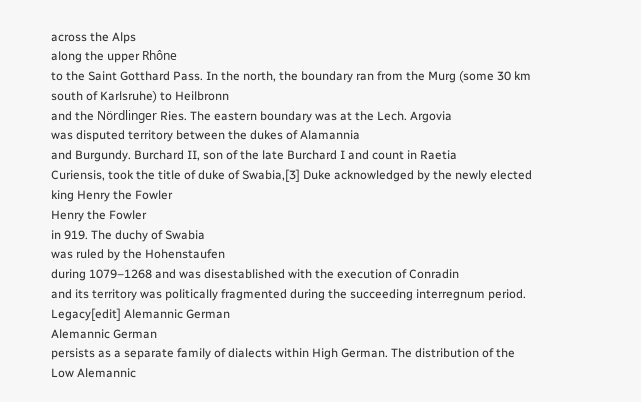across the Alps
along the upper Rhône
to the Saint Gotthard Pass. In the north, the boundary ran from the Murg (some 30 km south of Karlsruhe) to Heilbronn
and the Nördlinger Ries. The eastern boundary was at the Lech. Argovia
was disputed territory between the dukes of Alamannia
and Burgundy. Burchard II, son of the late Burchard I and count in Raetia
Curiensis, took the title of duke of Swabia,[3] Duke acknowledged by the newly elected king Henry the Fowler
Henry the Fowler
in 919. The duchy of Swabia
was ruled by the Hohenstaufen
during 1079–1268 and was disestablished with the execution of Conradin
and its territory was politically fragmented during the succeeding interregnum period. Legacy[edit] Alemannic German
Alemannic German
persists as a separate family of dialects within High German. The distribution of the Low Alemannic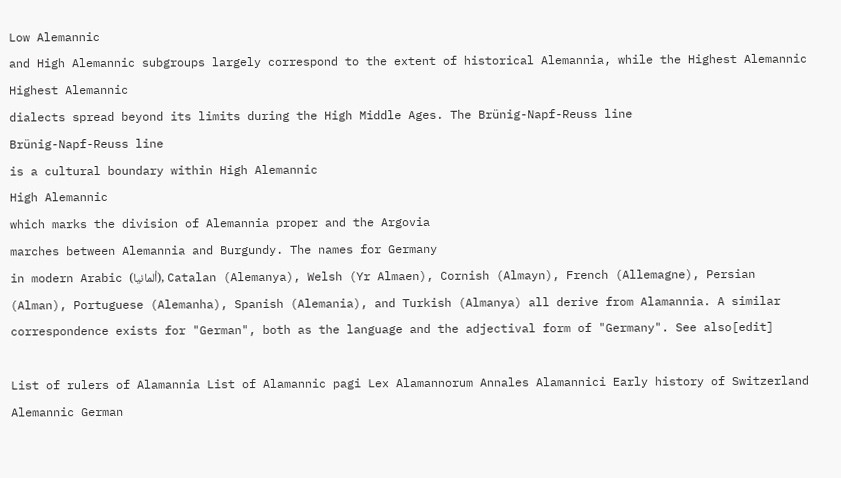Low Alemannic
and High Alemannic subgroups largely correspond to the extent of historical Alemannia, while the Highest Alemannic
Highest Alemannic
dialects spread beyond its limits during the High Middle Ages. The Brünig-Napf-Reuss line
Brünig-Napf-Reuss line
is a cultural boundary within High Alemannic
High Alemannic
which marks the division of Alemannia proper and the Argovia
marches between Alemannia and Burgundy. The names for Germany
in modern Arabic (ألمانيا), Catalan (Alemanya), Welsh (Yr Almaen), Cornish (Almayn), French (Allemagne), Persian (Alman), Portuguese (Alemanha), Spanish (Alemania), and Turkish (Almanya) all derive from Alamannia. A similar correspondence exists for "German", both as the language and the adjectival form of "Germany". See also[edit]

List of rulers of Alamannia List of Alamannic pagi Lex Alamannorum Annales Alamannici Early history of Switzerland Alemannic German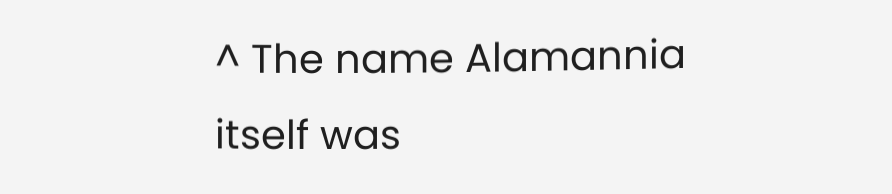^ The name Alamannia
itself was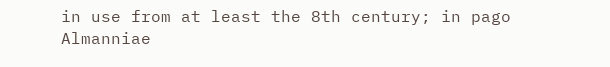in use from at least the 8th century; in pago Almanniae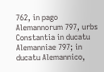762, in pago Alemannorum 797, urbs Constantia in ducatu Alemanniae 797; in ducatu Alemannico,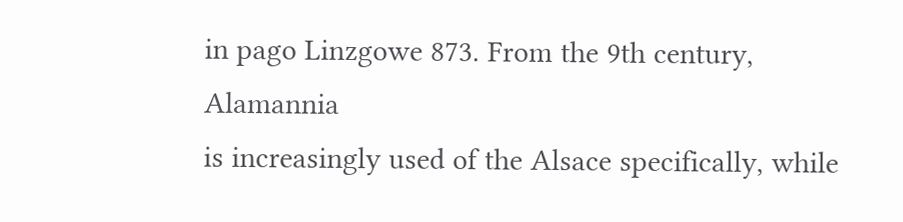in pago Linzgowe 873. From the 9th century, Alamannia
is increasingly used of the Alsace specifically, while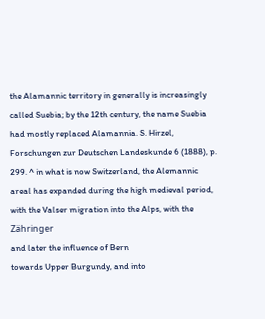the Alamannic territory in generally is increasingly called Suebia; by the 12th century, the name Suebia had mostly replaced Alamannia. S. Hirzel, Forschungen zur Deutschen Landeskunde 6 (1888), p. 299. ^ in what is now Switzerland, the Alemannic areal has expanded during the high medieval period, with the Valser migration into the Alps, with the Zähringer
and later the influence of Bern
towards Upper Burgundy, and into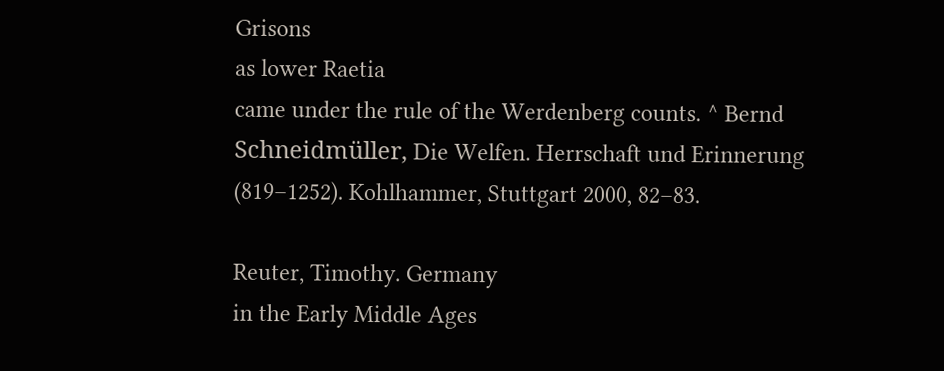Grisons
as lower Raetia
came under the rule of the Werdenberg counts. ^ Bernd Schneidmüller, Die Welfen. Herrschaft und Erinnerung (819–1252). Kohlhammer, Stuttgart 2000, 82–83.

Reuter, Timothy. Germany
in the Early Middle Ages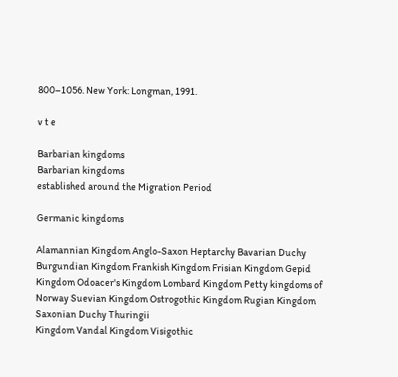800–1056. New York: Longman, 1991.

v t e

Barbarian kingdoms
Barbarian kingdoms
established around the Migration Period

Germanic kingdoms

Alamannian Kingdom Anglo-Saxon Heptarchy Bavarian Duchy Burgundian Kingdom Frankish Kingdom Frisian Kingdom Gepid Kingdom Odoacer's Kingdom Lombard Kingdom Petty kingdoms of Norway Suevian Kingdom Ostrogothic Kingdom Rugian Kingdom Saxonian Duchy Thuringii
Kingdom Vandal Kingdom Visigothic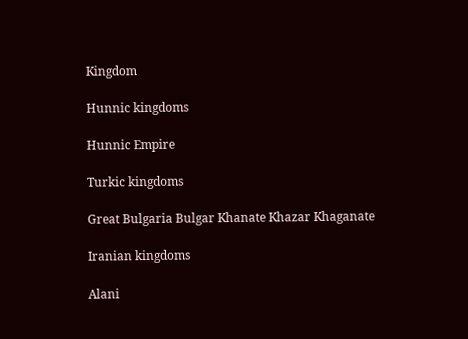Kingdom

Hunnic kingdoms

Hunnic Empire

Turkic kingdoms

Great Bulgaria Bulgar Khanate Khazar Khaganate

Iranian kingdoms

Alani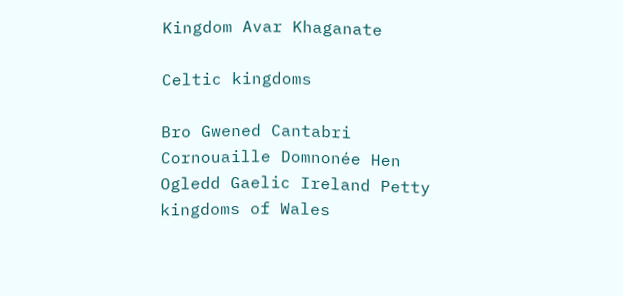Kingdom Avar Khaganate

Celtic kingdoms

Bro Gwened Cantabri Cornouaille Domnonée Hen Ogledd Gaelic Ireland Petty kingdoms of Wales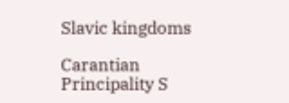Slavic kingdoms

Carantian Principality S